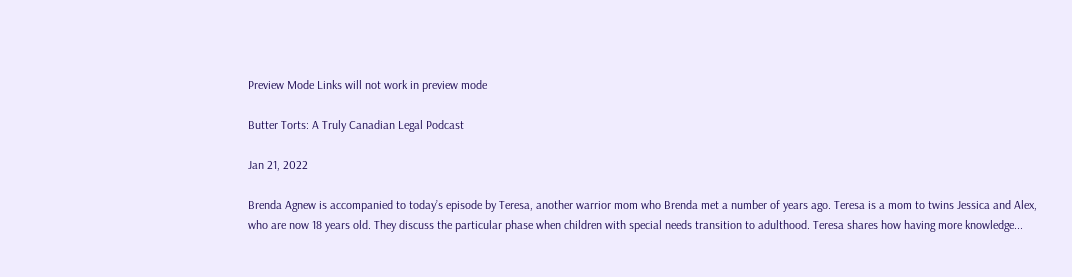Preview Mode Links will not work in preview mode

Butter Torts: A Truly Canadian Legal Podcast

Jan 21, 2022

Brenda Agnew is accompanied to today’s episode by Teresa, another warrior mom who Brenda met a number of years ago. Teresa is a mom to twins Jessica and Alex, who are now 18 years old. They discuss the particular phase when children with special needs transition to adulthood. Teresa shares how having more knowledge...